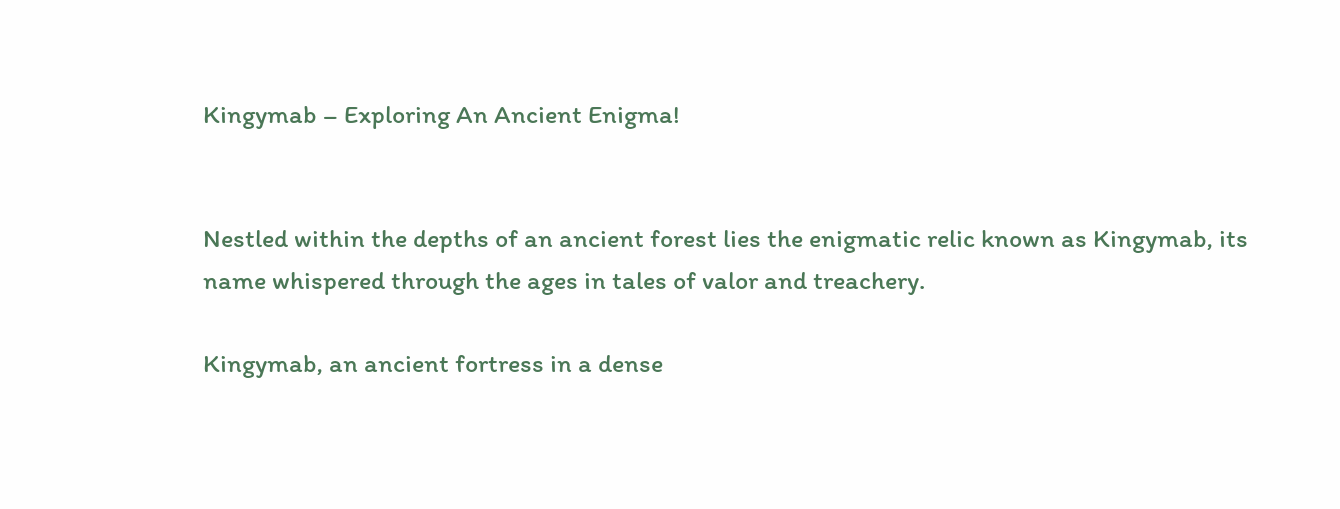Kingymab – Exploring An Ancient Enigma!


Nestled within the depths of an ancient forest lies the enigmatic relic known as Kingymab, its name whispered through the ages in tales of valor and treachery.

Kingymab, an ancient fortress in a dense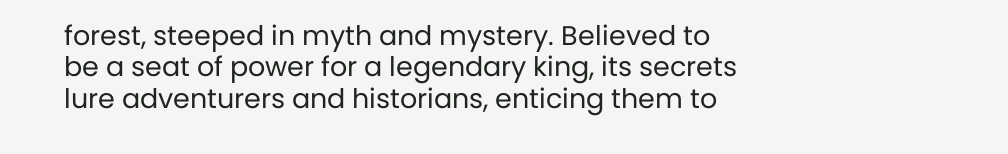forest, steeped in myth and mystery. Believed to be a seat of power for a legendary king, its secrets lure adventurers and historians, enticing them to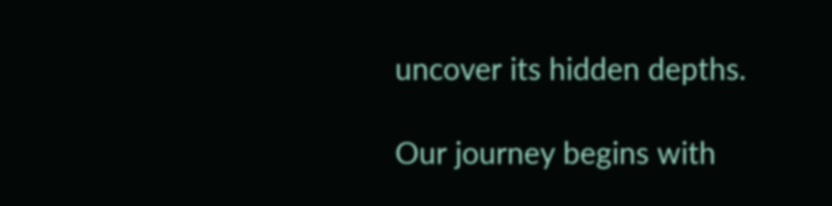uncover its hidden depths.

Our journey begins with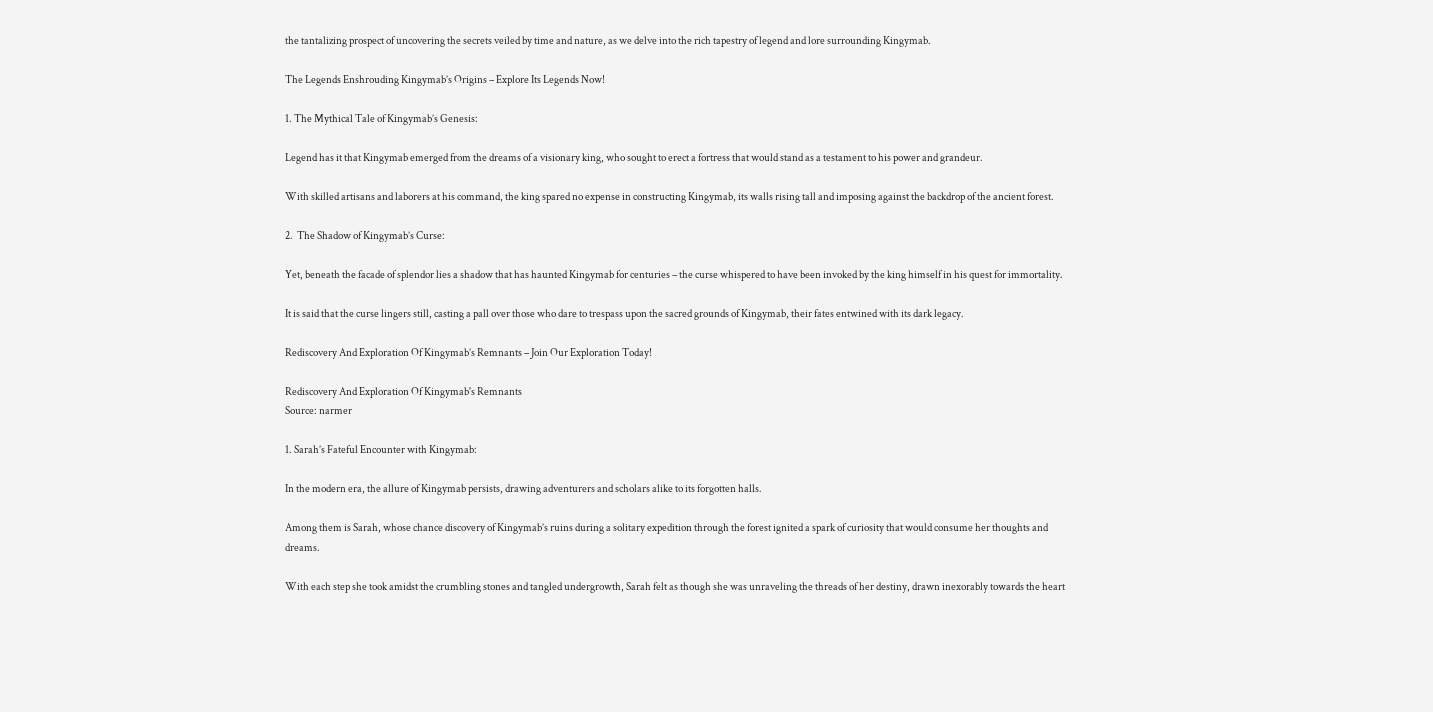the tantalizing prospect of uncovering the secrets veiled by time and nature, as we delve into the rich tapestry of legend and lore surrounding Kingymab.

The Legends Enshrouding Kingymab’s Origins – Explore Its Legends Now!

1. The Mythical Tale of Kingymab’s Genesis:

Legend has it that Kingymab emerged from the dreams of a visionary king, who sought to erect a fortress that would stand as a testament to his power and grandeur.

With skilled artisans and laborers at his command, the king spared no expense in constructing Kingymab, its walls rising tall and imposing against the backdrop of the ancient forest.

2.  The Shadow of Kingymab’s Curse:

Yet, beneath the facade of splendor lies a shadow that has haunted Kingymab for centuries – the curse whispered to have been invoked by the king himself in his quest for immortality.

It is said that the curse lingers still, casting a pall over those who dare to trespass upon the sacred grounds of Kingymab, their fates entwined with its dark legacy.

Rediscovery And Exploration Of Kingymab’s Remnants – Join Our Exploration Today!

Rediscovery And Exploration Of Kingymab's Remnants
Source: narmer

1. Sarah’s Fateful Encounter with Kingymab:

In the modern era, the allure of Kingymab persists, drawing adventurers and scholars alike to its forgotten halls.

Among them is Sarah, whose chance discovery of Kingymab’s ruins during a solitary expedition through the forest ignited a spark of curiosity that would consume her thoughts and dreams.

With each step she took amidst the crumbling stones and tangled undergrowth, Sarah felt as though she was unraveling the threads of her destiny, drawn inexorably towards the heart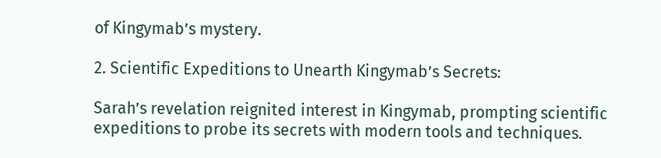of Kingymab’s mystery.

2. Scientific Expeditions to Unearth Kingymab’s Secrets:

Sarah’s revelation reignited interest in Kingymab, prompting scientific expeditions to probe its secrets with modern tools and techniques.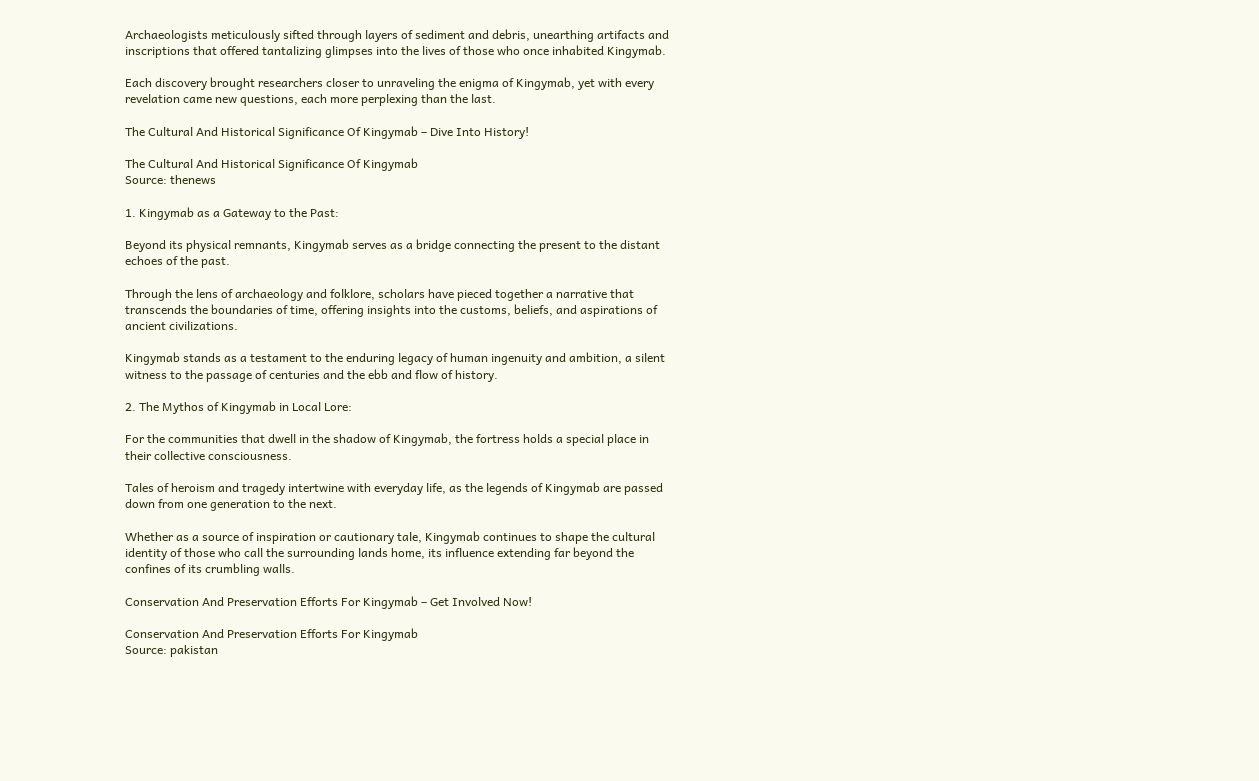Archaeologists meticulously sifted through layers of sediment and debris, unearthing artifacts and inscriptions that offered tantalizing glimpses into the lives of those who once inhabited Kingymab.

Each discovery brought researchers closer to unraveling the enigma of Kingymab, yet with every revelation came new questions, each more perplexing than the last.

The Cultural And Historical Significance Of Kingymab – Dive Into History!

The Cultural And Historical Significance Of Kingymab
Source: thenews

1. Kingymab as a Gateway to the Past:

Beyond its physical remnants, Kingymab serves as a bridge connecting the present to the distant echoes of the past.

Through the lens of archaeology and folklore, scholars have pieced together a narrative that transcends the boundaries of time, offering insights into the customs, beliefs, and aspirations of ancient civilizations.

Kingymab stands as a testament to the enduring legacy of human ingenuity and ambition, a silent witness to the passage of centuries and the ebb and flow of history.

2. The Mythos of Kingymab in Local Lore:

For the communities that dwell in the shadow of Kingymab, the fortress holds a special place in their collective consciousness.

Tales of heroism and tragedy intertwine with everyday life, as the legends of Kingymab are passed down from one generation to the next.

Whether as a source of inspiration or cautionary tale, Kingymab continues to shape the cultural identity of those who call the surrounding lands home, its influence extending far beyond the confines of its crumbling walls.

Conservation And Preservation Efforts For Kingymab – Get Involved Now!

Conservation And Preservation Efforts For Kingymab
Source: pakistan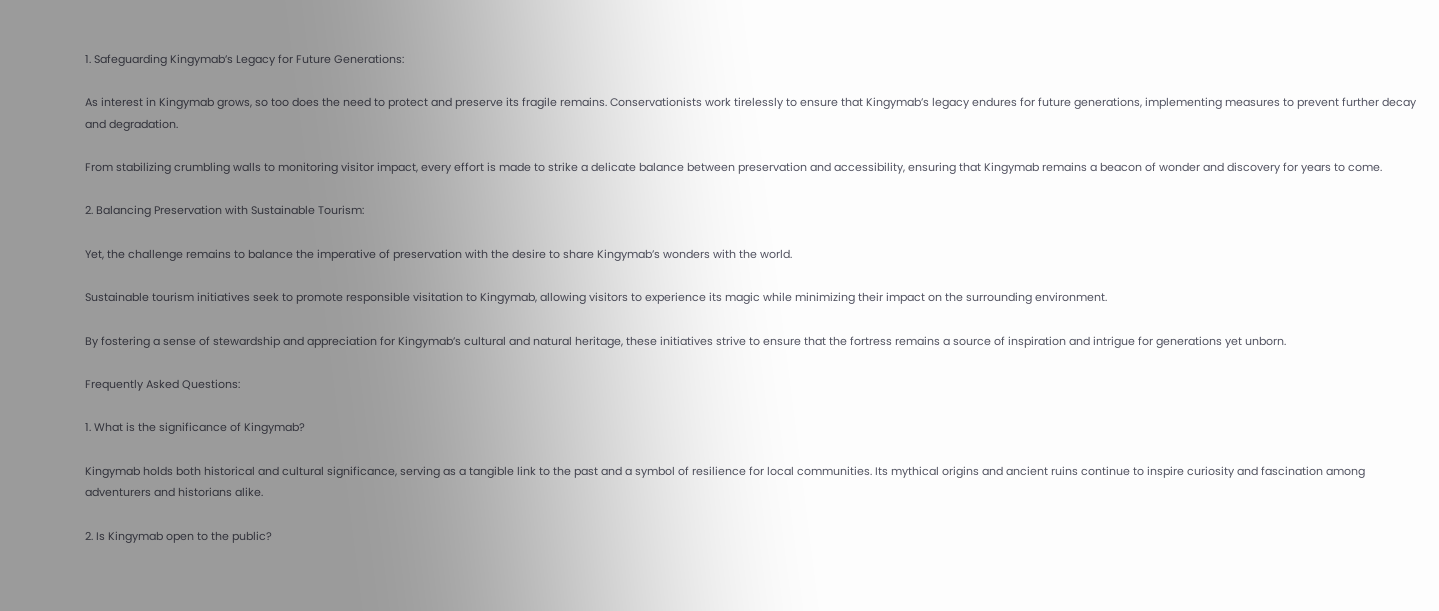1. Safeguarding Kingymab’s Legacy for Future Generations:

As interest in Kingymab grows, so too does the need to protect and preserve its fragile remains. Conservationists work tirelessly to ensure that Kingymab’s legacy endures for future generations, implementing measures to prevent further decay and degradation.

From stabilizing crumbling walls to monitoring visitor impact, every effort is made to strike a delicate balance between preservation and accessibility, ensuring that Kingymab remains a beacon of wonder and discovery for years to come.

2. Balancing Preservation with Sustainable Tourism:

Yet, the challenge remains to balance the imperative of preservation with the desire to share Kingymab’s wonders with the world.

Sustainable tourism initiatives seek to promote responsible visitation to Kingymab, allowing visitors to experience its magic while minimizing their impact on the surrounding environment.

By fostering a sense of stewardship and appreciation for Kingymab’s cultural and natural heritage, these initiatives strive to ensure that the fortress remains a source of inspiration and intrigue for generations yet unborn.

Frequently Asked Questions:

1. What is the significance of Kingymab?

Kingymab holds both historical and cultural significance, serving as a tangible link to the past and a symbol of resilience for local communities. Its mythical origins and ancient ruins continue to inspire curiosity and fascination among adventurers and historians alike.

2. Is Kingymab open to the public?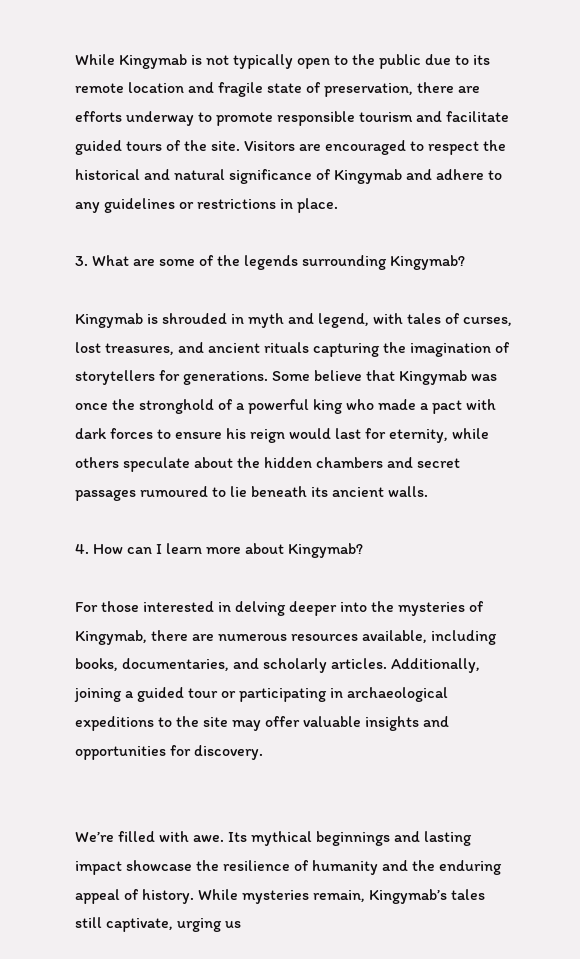While Kingymab is not typically open to the public due to its remote location and fragile state of preservation, there are efforts underway to promote responsible tourism and facilitate guided tours of the site. Visitors are encouraged to respect the historical and natural significance of Kingymab and adhere to any guidelines or restrictions in place.

3. What are some of the legends surrounding Kingymab?

Kingymab is shrouded in myth and legend, with tales of curses, lost treasures, and ancient rituals capturing the imagination of storytellers for generations. Some believe that Kingymab was once the stronghold of a powerful king who made a pact with dark forces to ensure his reign would last for eternity, while others speculate about the hidden chambers and secret passages rumoured to lie beneath its ancient walls.

4. How can I learn more about Kingymab?

For those interested in delving deeper into the mysteries of Kingymab, there are numerous resources available, including books, documentaries, and scholarly articles. Additionally, joining a guided tour or participating in archaeological expeditions to the site may offer valuable insights and opportunities for discovery.


We’re filled with awe. Its mythical beginnings and lasting impact showcase the resilience of humanity and the enduring appeal of history. While mysteries remain, Kingymab’s tales still captivate, urging us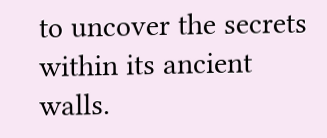to uncover the secrets within its ancient walls.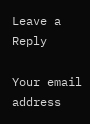Leave a Reply

Your email address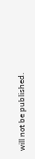will not be published.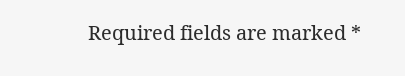Required fields are marked *